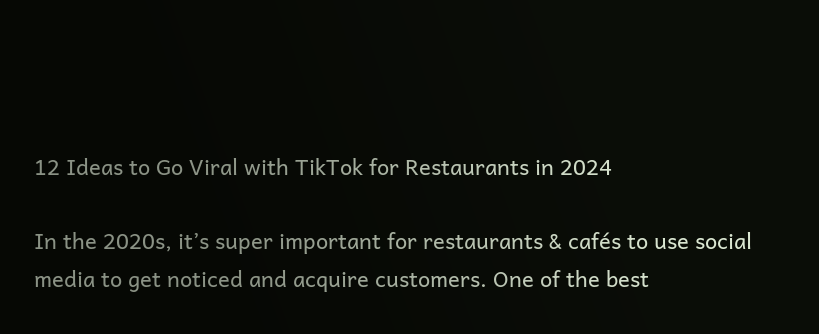12 Ideas to Go Viral with TikTok for Restaurants in 2024

In the 2020s, it’s super important for restaurants & cafés to use social media to get noticed and acquire customers. One of the best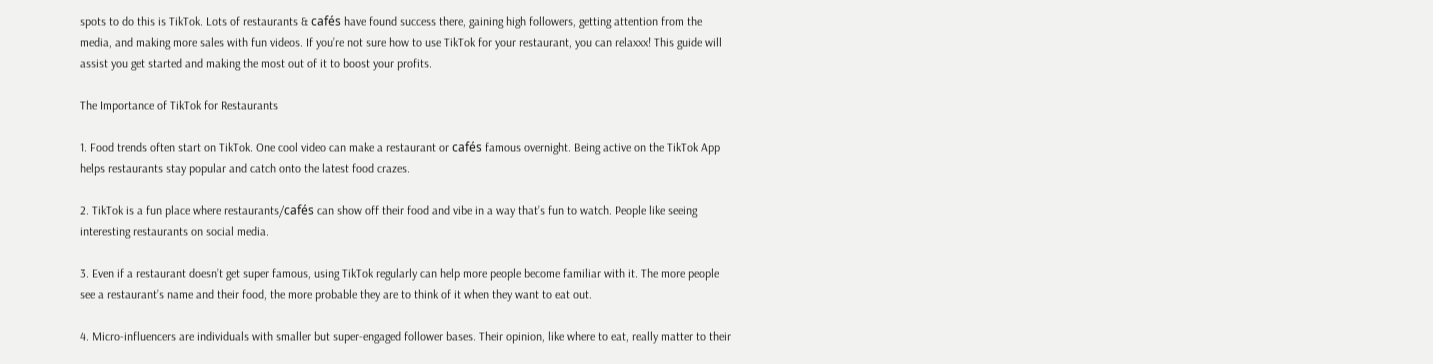spots to do this is TikTok. Lots of restaurants & cafés have found success there, gaining high followers, getting attention from the media, and making more sales with fun videos. If you’re not sure how to use TikTok for your restaurant, you can relaxxx! This guide will assist you get started and making the most out of it to boost your profits.

The Importance of TikTok for Restaurants

1. Food trends often start on TikTok. One cool video can make a restaurant or cafés famous overnight. Being active on the TikTok App helps restaurants stay popular and catch onto the latest food crazes.

2. TikTok is a fun place where restaurants/cafés can show off their food and vibe in a way that’s fun to watch. People like seeing interesting restaurants on social media.

3. Even if a restaurant doesn’t get super famous, using TikTok regularly can help more people become familiar with it. The more people see a restaurant’s name and their food, the more probable they are to think of it when they want to eat out.

4. Micro-influencers are individuals with smaller but super-engaged follower bases. Their opinion, like where to eat, really matter to their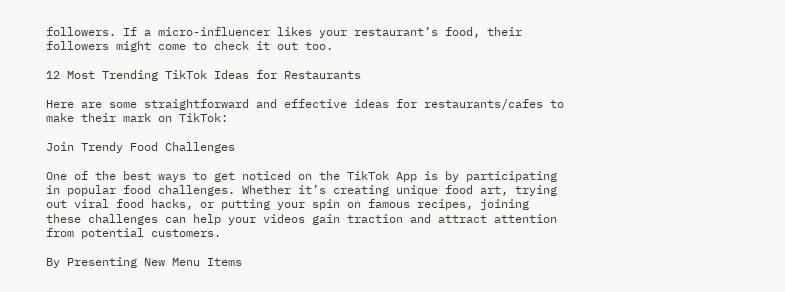followers. If a micro-influencer likes your restaurant’s food, their followers might come to check it out too.

12 Most Trending TikTok Ideas for Restaurants

Here are some straightforward and effective ideas for restaurants/cafes to make their mark on TikTok:

Join Trendy Food Challenges

One of the best ways to get noticed on the TikTok App is by participating in popular food challenges. Whether it’s creating unique food art, trying out viral food hacks, or putting your spin on famous recipes, joining these challenges can help your videos gain traction and attract attention from potential customers.

By Presenting New Menu Items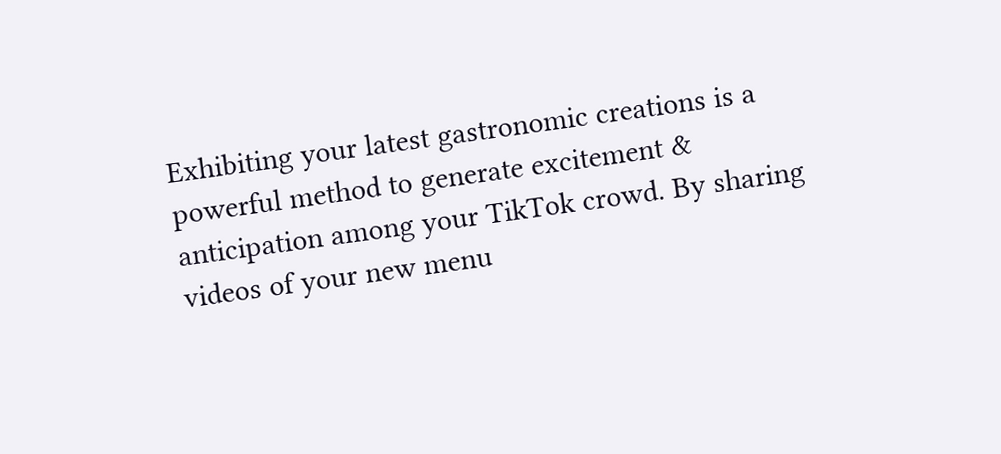Exhibiting your latest gastronomic creations is a powerful method to generate excitement & anticipation among your TikTok crowd. By sharing videos of your new menu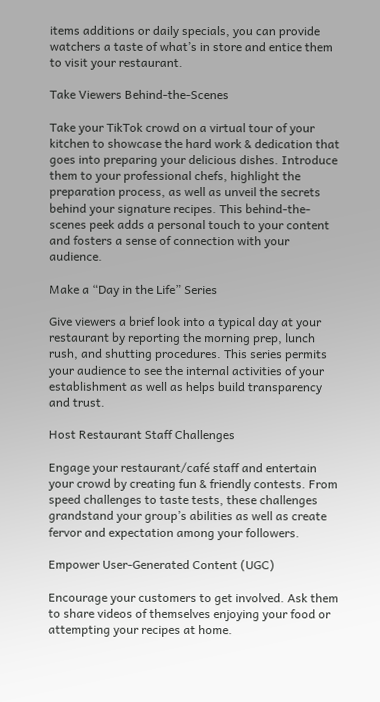items additions or daily specials, you can provide watchers a taste of what’s in store and entice them to visit your restaurant.

Take Viewers Behind-the-Scenes

Take your TikTok crowd on a virtual tour of your kitchen to showcase the hard work & dedication that goes into preparing your delicious dishes. Introduce them to your professional chefs, highlight the preparation process, as well as unveil the secrets behind your signature recipes. This behind-the-scenes peek adds a personal touch to your content and fosters a sense of connection with your audience.

Make a “Day in the Life” Series

Give viewers a brief look into a typical day at your restaurant by reporting the morning prep, lunch rush, and shutting procedures. This series permits your audience to see the internal activities of your establishment as well as helps build transparency and trust.

Host Restaurant Staff Challenges

Engage your restaurant/café staff and entertain your crowd by creating fun & friendly contests. From speed challenges to taste tests, these challenges grandstand your group’s abilities as well as create fervor and expectation among your followers.

Empower User-Generated Content (UGC)

Encourage your customers to get involved. Ask them to share videos of themselves enjoying your food or attempting your recipes at home.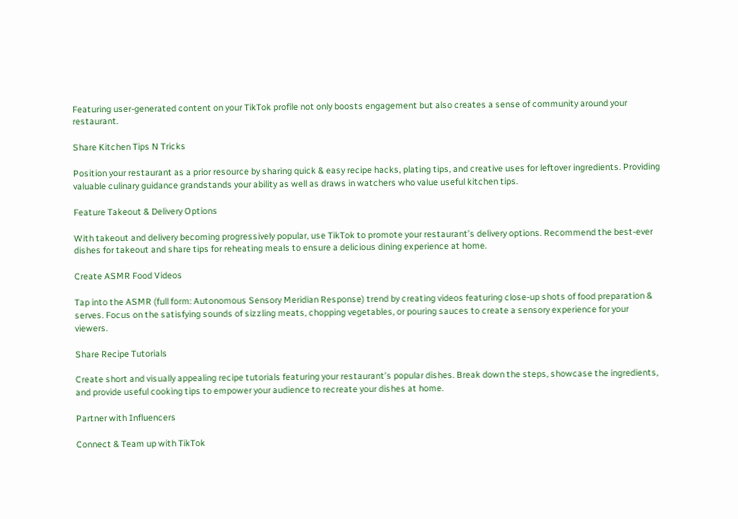Featuring user-generated content on your TikTok profile not only boosts engagement but also creates a sense of community around your restaurant.

Share Kitchen Tips N Tricks

Position your restaurant as a prior resource by sharing quick & easy recipe hacks, plating tips, and creative uses for leftover ingredients. Providing valuable culinary guidance grandstands your ability as well as draws in watchers who value useful kitchen tips.

Feature Takeout & Delivery Options

With takeout and delivery becoming progressively popular, use TikTok to promote your restaurant’s delivery options. Recommend the best-ever dishes for takeout and share tips for reheating meals to ensure a delicious dining experience at home.

Create ASMR Food Videos

Tap into the ASMR (full form: Autonomous Sensory Meridian Response) trend by creating videos featuring close-up shots of food preparation & serves. Focus on the satisfying sounds of sizzling meats, chopping vegetables, or pouring sauces to create a sensory experience for your viewers.

Share Recipe Tutorials

Create short and visually appealing recipe tutorials featuring your restaurant’s popular dishes. Break down the steps, showcase the ingredients, and provide useful cooking tips to empower your audience to recreate your dishes at home.

Partner with Influencers

Connect & Team up with TikTok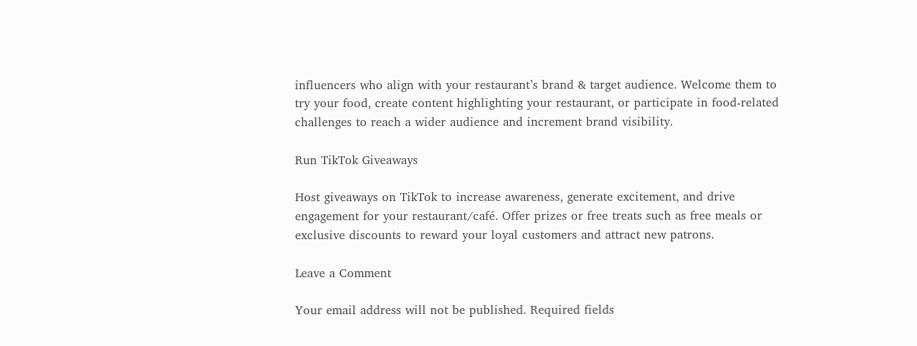influencers who align with your restaurant’s brand & target audience. Welcome them to try your food, create content highlighting your restaurant, or participate in food-related challenges to reach a wider audience and increment brand visibility.

Run TikTok Giveaways

Host giveaways on TikTok to increase awareness, generate excitement, and drive engagement for your restaurant/café. Offer prizes or free treats such as free meals or exclusive discounts to reward your loyal customers and attract new patrons.

Leave a Comment

Your email address will not be published. Required fields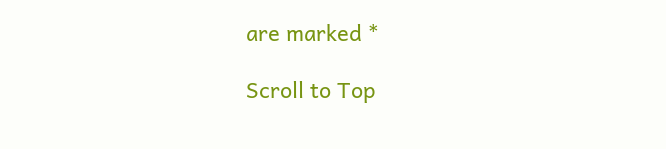are marked *

Scroll to Top